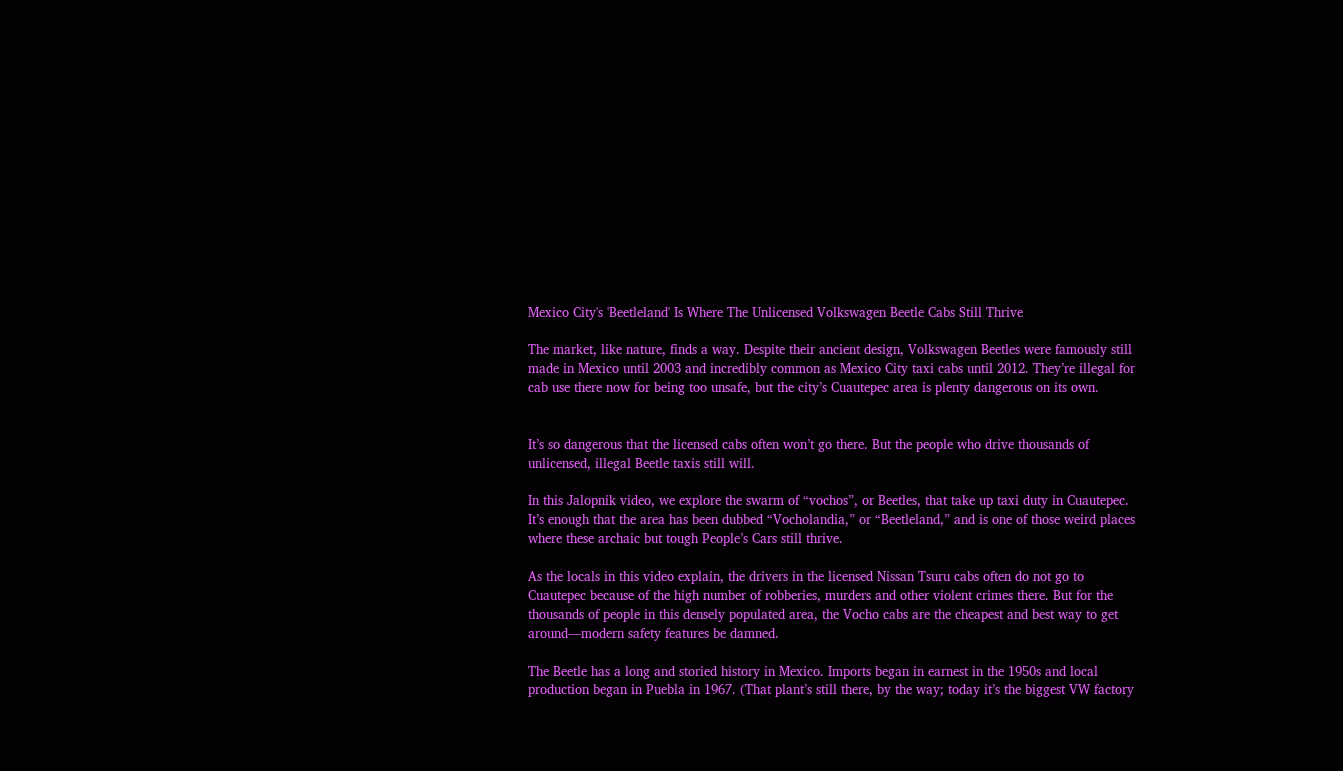Mexico City's 'Beetleland' Is Where The Unlicensed Volkswagen Beetle Cabs Still Thrive

The market, like nature, finds a way. Despite their ancient design, Volkswagen Beetles were famously still made in Mexico until 2003 and incredibly common as Mexico City taxi cabs until 2012. They’re illegal for cab use there now for being too unsafe, but the city’s Cuautepec area is plenty dangerous on its own.


It’s so dangerous that the licensed cabs often won’t go there. But the people who drive thousands of unlicensed, illegal Beetle taxis still will.

In this Jalopnik video, we explore the swarm of “vochos”, or Beetles, that take up taxi duty in Cuautepec. It’s enough that the area has been dubbed “Vocholandia,” or “Beetleland,” and is one of those weird places where these archaic but tough People’s Cars still thrive.

As the locals in this video explain, the drivers in the licensed Nissan Tsuru cabs often do not go to Cuautepec because of the high number of robberies, murders and other violent crimes there. But for the thousands of people in this densely populated area, the Vocho cabs are the cheapest and best way to get around—modern safety features be damned.

The Beetle has a long and storied history in Mexico. Imports began in earnest in the 1950s and local production began in Puebla in 1967. (That plant’s still there, by the way; today it’s the biggest VW factory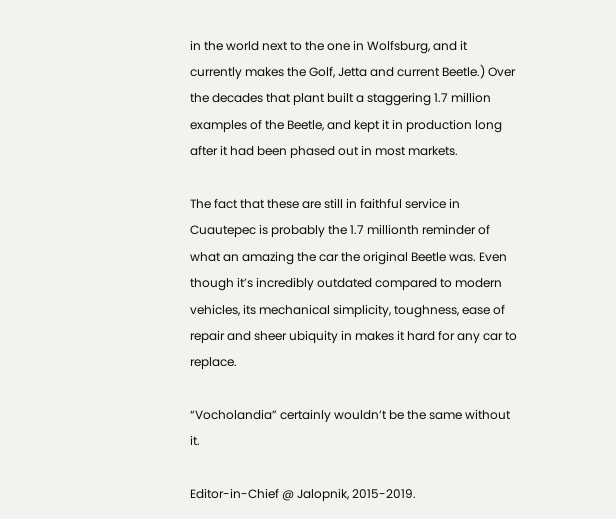in the world next to the one in Wolfsburg, and it currently makes the Golf, Jetta and current Beetle.) Over the decades that plant built a staggering 1.7 million examples of the Beetle, and kept it in production long after it had been phased out in most markets.

The fact that these are still in faithful service in Cuautepec is probably the 1.7 millionth reminder of what an amazing the car the original Beetle was. Even though it’s incredibly outdated compared to modern vehicles, its mechanical simplicity, toughness, ease of repair and sheer ubiquity in makes it hard for any car to replace.

“Vocholandia” certainly wouldn’t be the same without it.

Editor-in-Chief @ Jalopnik, 2015-2019.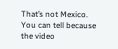That’s not Mexico. You can tell because the video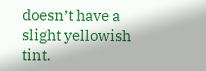doesn’t have a slight yellowish tint.